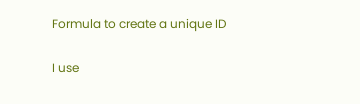Formula to create a unique ID

I use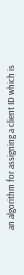an algorithm for assigning a client ID which is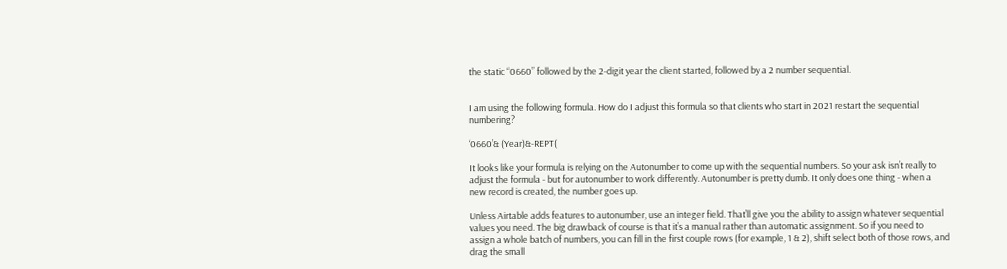the static “0660” followed by the 2-digit year the client started, followed by a 2 number sequential.


I am using the following formula. How do I adjust this formula so that clients who start in 2021 restart the sequential numbering?

‘0660’& (Year)&-REPT(

It looks like your formula is relying on the Autonumber to come up with the sequential numbers. So your ask isn’t really to adjust the formula - but for autonumber to work differently. Autonumber is pretty dumb. It only does one thing - when a new record is created, the number goes up.

Unless Airtable adds features to autonumber, use an integer field. That’ll give you the ability to assign whatever sequential values you need. The big drawback of course is that it’s a manual rather than automatic assignment. So if you need to assign a whole batch of numbers, you can fill in the first couple rows (for example, 1 & 2), shift select both of those rows, and drag the small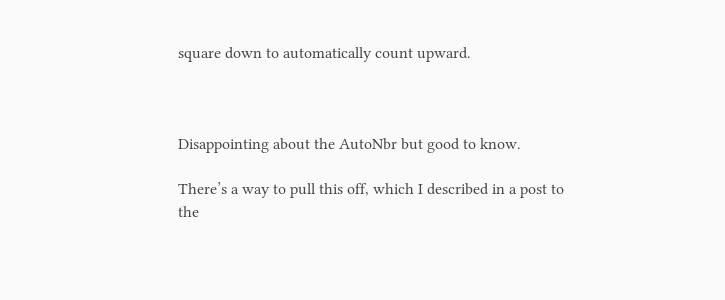square down to automatically count upward.



Disappointing about the AutoNbr but good to know.

There’s a way to pull this off, which I described in a post to the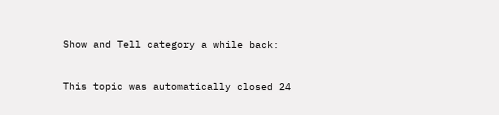Show and Tell category a while back:


This topic was automatically closed 24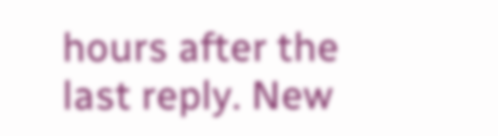hours after the last reply. New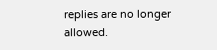replies are no longer allowed.